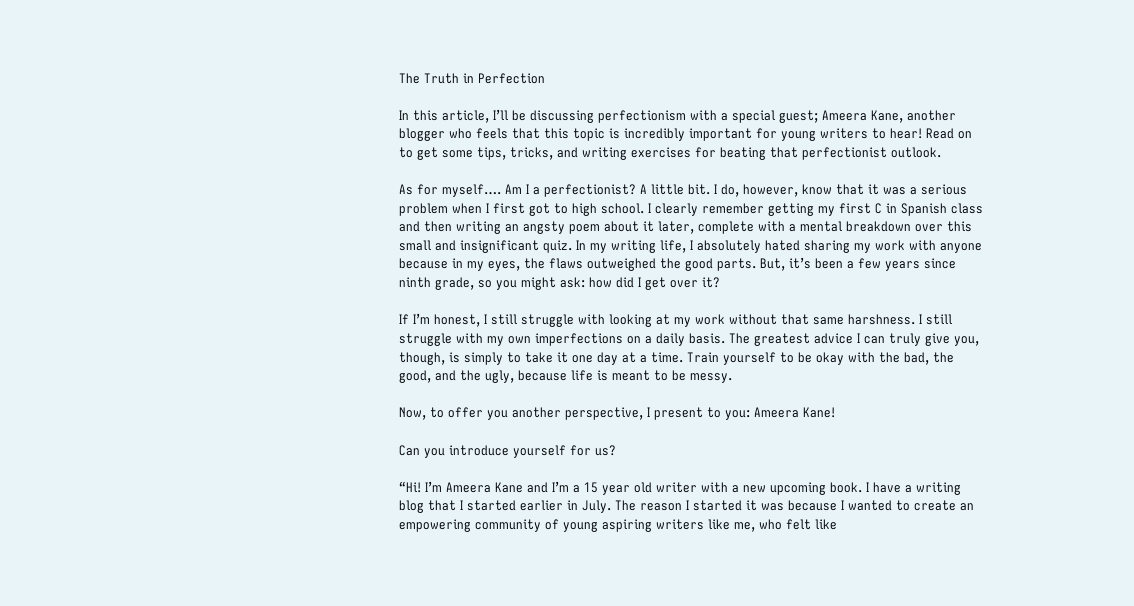The Truth in Perfection

In this article, I’ll be discussing perfectionism with a special guest; Ameera Kane, another blogger who feels that this topic is incredibly important for young writers to hear! Read on to get some tips, tricks, and writing exercises for beating that perfectionist outlook.

As for myself…. Am I a perfectionist? A little bit. I do, however, know that it was a serious problem when I first got to high school. I clearly remember getting my first C in Spanish class and then writing an angsty poem about it later, complete with a mental breakdown over this small and insignificant quiz. In my writing life, I absolutely hated sharing my work with anyone because in my eyes, the flaws outweighed the good parts. But, it’s been a few years since ninth grade, so you might ask: how did I get over it?

If I’m honest, I still struggle with looking at my work without that same harshness. I still struggle with my own imperfections on a daily basis. The greatest advice I can truly give you, though, is simply to take it one day at a time. Train yourself to be okay with the bad, the good, and the ugly, because life is meant to be messy.

Now, to offer you another perspective, I present to you: Ameera Kane!

Can you introduce yourself for us?

“Hi! I’m Ameera Kane and I’m a 15 year old writer with a new upcoming book. I have a writing blog that I started earlier in July. The reason I started it was because I wanted to create an empowering community of young aspiring writers like me, who felt like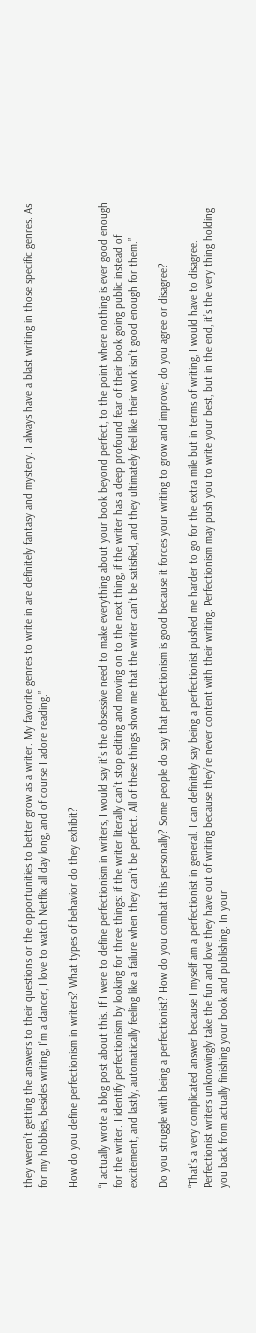they weren’t getting the answers to their questions or the opportunities to better grow as a writer. My favorite genres to write in are definitely fantasy and mystery. I always have a blast writing in those specific genres. As for my hobbies, besides writing, I’m a dancer, I love to watch Netflix all day long, and of course I adore reading.”

How do you define perfectionism in writers? What types of behavior do they exhibit?

“I actually wrote a blog post about this. If I were to define perfectionism in writers, I would say it’s the obsessive need to make everything about your book beyond perfect, to the point where nothing is ever good enough for the writer. I identify perfectionism by looking for three things: if the writer literally can’t stop editing and moving on to the next thing, if the writer has a deep profound fear of their book going public instead of excitement, and lastly, automatically feeling like a failure when they can’t be perfect. All of these things show me that the writer can’t be satisfied, and they ultimately feel like their work isn’t good enough for them.”

Do you struggle with being a perfectionist? How do you combat this personally? Some people do say that perfectionism is good because it forces your writing to grow and improve; do you agree or disagree?

“That’s a very complicated answer because I myself am a perfectionist in general. I can definitely say being a perfectionist pushed me harder to go for the extra mile but in terms of writing, I would have to disagree. Perfectionist writers unknowingly take the fun and love they have out of writing because they’re never content with their writing. Perfectionism may push you to write your best, but in the end, it’s the very thing holding you back from actually finishing your book and publishing. In your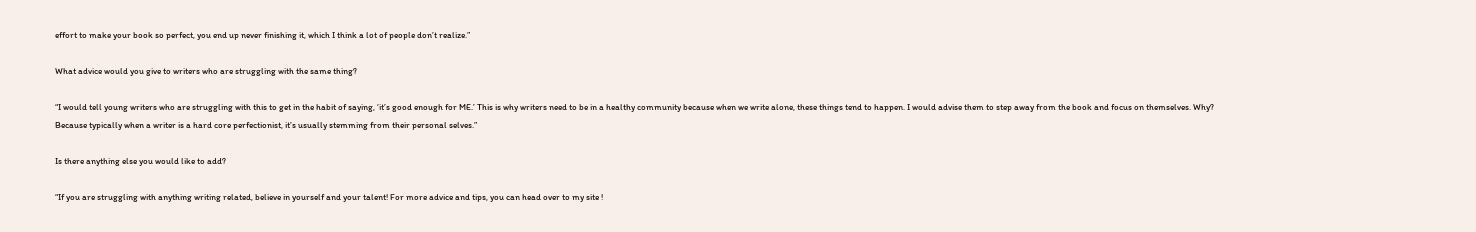effort to make your book so perfect, you end up never finishing it, which I think a lot of people don’t realize.”

What advice would you give to writers who are struggling with the same thing?

“I would tell young writers who are struggling with this to get in the habit of saying, ‘it’s good enough for ME.’ This is why writers need to be in a healthy community because when we write alone, these things tend to happen. I would advise them to step away from the book and focus on themselves. Why? Because typically when a writer is a hard core perfectionist, it’s usually stemming from their personal selves.”

Is there anything else you would like to add?

“If you are struggling with anything writing related, believe in yourself and your talent! For more advice and tips, you can head over to my site !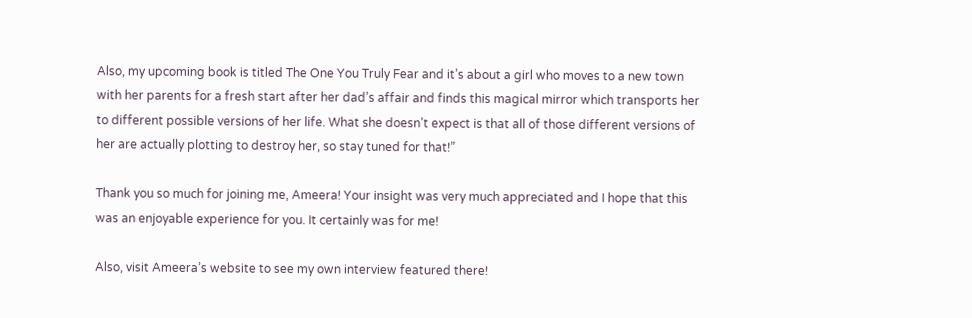Also, my upcoming book is titled The One You Truly Fear and it’s about a girl who moves to a new town with her parents for a fresh start after her dad’s affair and finds this magical mirror which transports her to different possible versions of her life. What she doesn’t expect is that all of those different versions of her are actually plotting to destroy her, so stay tuned for that!”

Thank you so much for joining me, Ameera! Your insight was very much appreciated and I hope that this was an enjoyable experience for you. It certainly was for me!

Also, visit Ameera’s website to see my own interview featured there!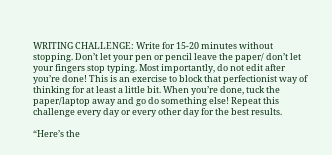WRITING CHALLENGE: Write for 15-20 minutes without stopping. Don’t let your pen or pencil leave the paper/ don’t let your fingers stop typing. Most importantly, do not edit after you’re done! This is an exercise to block that perfectionist way of thinking for at least a little bit. When you’re done, tuck the paper/laptop away and go do something else! Repeat this challenge every day or every other day for the best results.

“Here’s the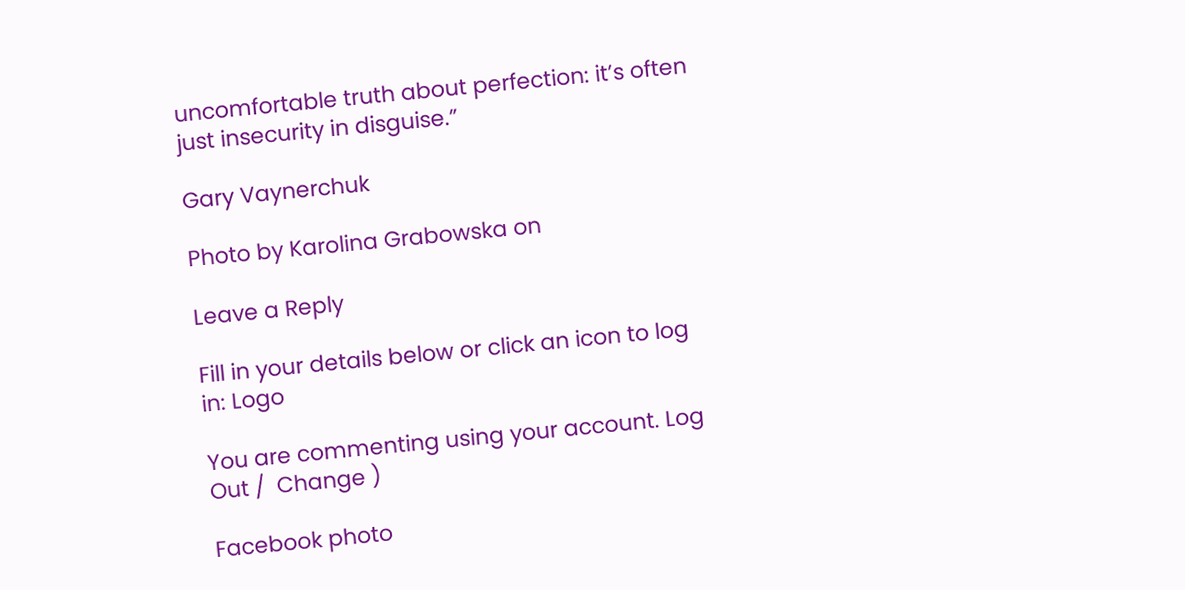uncomfortable truth about perfection: it’s often just insecurity in disguise.”

Gary Vaynerchuk

Photo by Karolina Grabowska on

Leave a Reply

Fill in your details below or click an icon to log in: Logo

You are commenting using your account. Log Out /  Change )

Facebook photo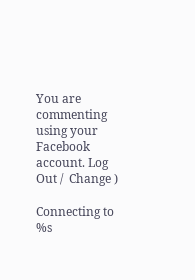You are commenting using your Facebook account. Log Out /  Change )

Connecting to %s